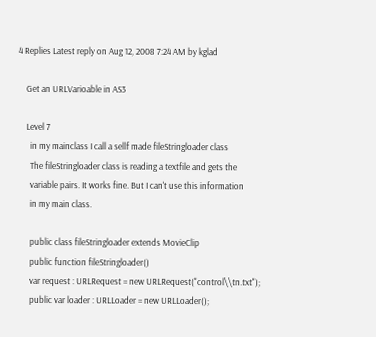4 Replies Latest reply on Aug 12, 2008 7:24 AM by kglad

    Get an URLVarioable in AS3

    Level 7
      in my mainclass I call a sellf made fileStringloader class
      The fileStringloader class is reading a textfile and gets the
      variable pairs. It works fine. But I can't use this information
      in my main class.

      public class fileStringloader extends MovieClip
      public function fileStringloader()
      var request : URLRequest = new URLRequest("control\\tn.txt");
      public var loader : URLLoader = new URLLoader();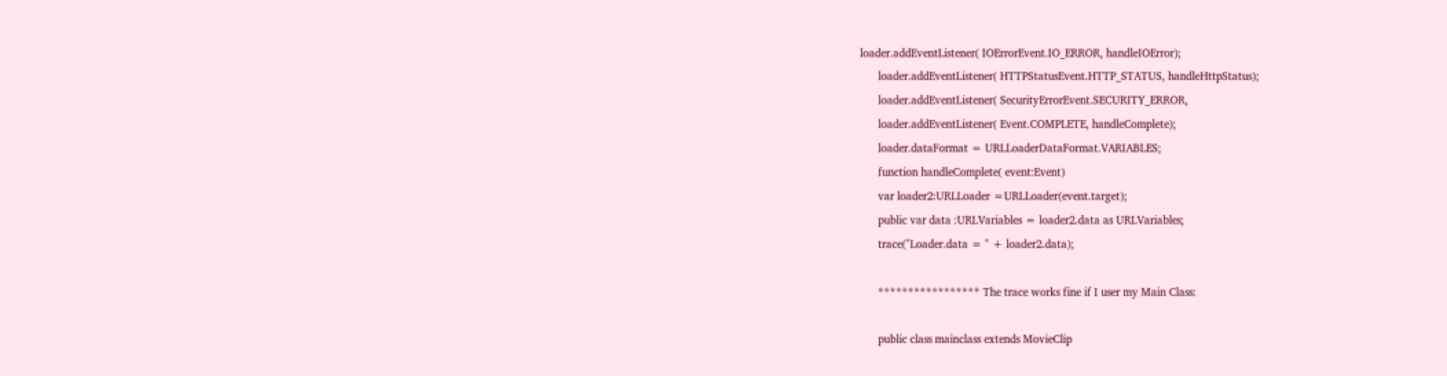loader.addEventListener( IOErrorEvent.IO_ERROR, handleIOError);
      loader.addEventListener( HTTPStatusEvent.HTTP_STATUS, handleHttpStatus);
      loader.addEventListener( SecurityErrorEvent.SECURITY_ERROR,
      loader.addEventListener( Event.COMPLETE, handleComplete);
      loader.dataFormat = URLLoaderDataFormat.VARIABLES;
      function handleComplete( event:Event)
      var loader2:URLLoader =URLLoader(event.target);
      public var data :URLVariables = loader2.data as URLVariables;
      trace("Loader.data = " + loader2.data);

      ***************** The trace works fine if I user my Main Class:

      public class mainclass extends MovieClip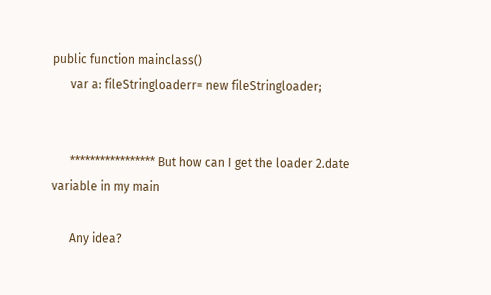public function mainclass()
      var a: fileStringloaderr= new fileStringloader;


      ***************** But how can I get the loader 2.date variable in my main

      Any idea?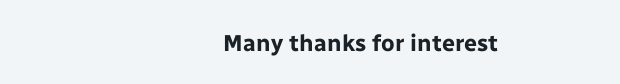Many thanks for interest